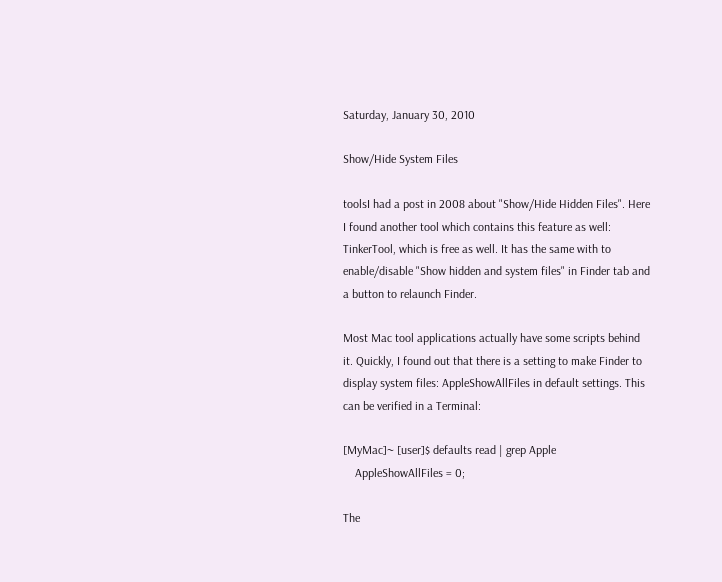Saturday, January 30, 2010

Show/Hide System Files

toolsI had a post in 2008 about "Show/Hide Hidden Files". Here I found another tool which contains this feature as well: TinkerTool, which is free as well. It has the same with to enable/disable "Show hidden and system files" in Finder tab and a button to relaunch Finder.

Most Mac tool applications actually have some scripts behind it. Quickly, I found out that there is a setting to make Finder to display system files: AppleShowAllFiles in default settings. This can be verified in a Terminal:

[MyMac]~ [user]$ defaults read | grep Apple
    AppleShowAllFiles = 0;

The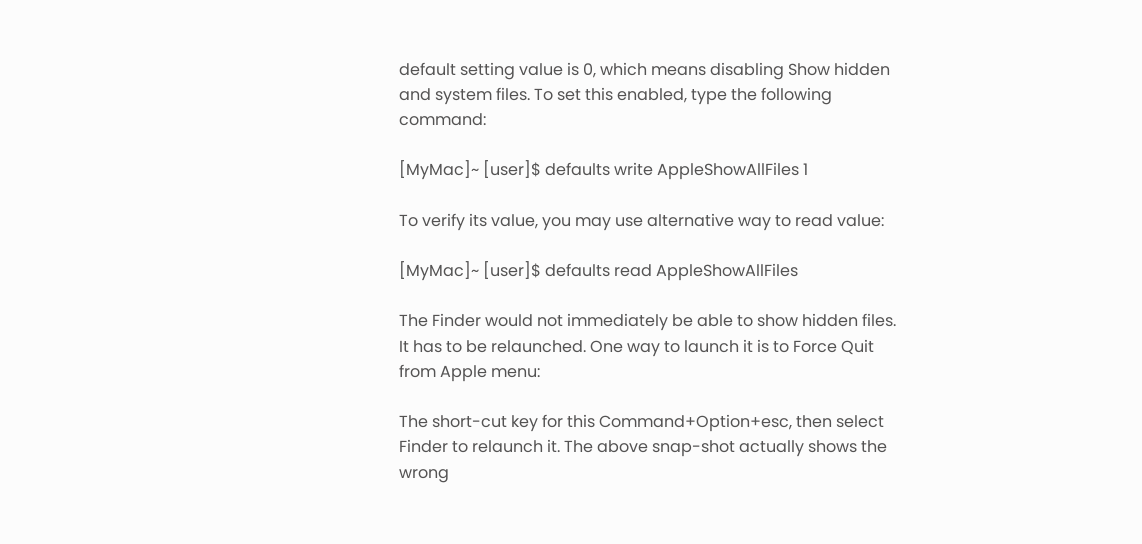default setting value is 0, which means disabling Show hidden and system files. To set this enabled, type the following command:

[MyMac]~ [user]$ defaults write AppleShowAllFiles 1

To verify its value, you may use alternative way to read value:

[MyMac]~ [user]$ defaults read AppleShowAllFiles

The Finder would not immediately be able to show hidden files. It has to be relaunched. One way to launch it is to Force Quit from Apple menu:

The short-cut key for this Command+Option+esc, then select Finder to relaunch it. The above snap-shot actually shows the wrong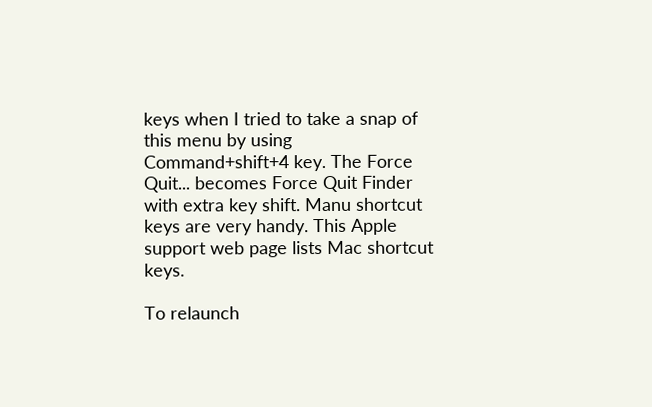keys when I tried to take a snap of this menu by using Command+shift+4 key. The Force Quit... becomes Force Quit Finder with extra key shift. Manu shortcut keys are very handy. This Apple support web page lists Mac shortcut keys.

To relaunch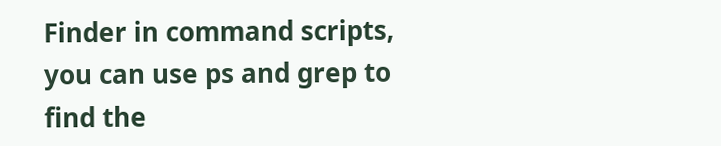Finder in command scripts, you can use ps and grep to find the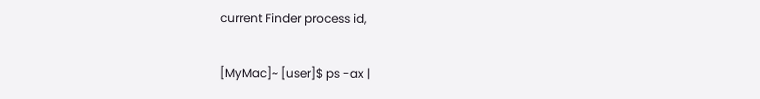current Finder process id,

[MyMac]~ [user]$ ps -ax |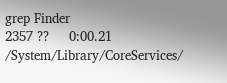grep Finder
2357 ??     0:00.21 /System/Library/CoreServices/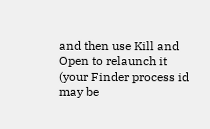and then use Kill and Open to relaunch it (your Finder process id may be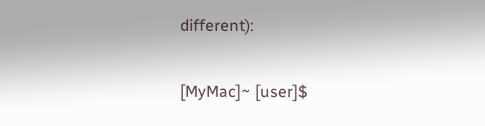different):

[MyMac]~ [user]$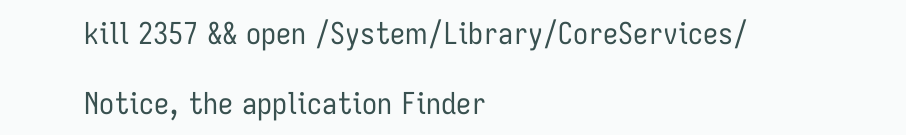kill 2357 && open /System/Library/CoreServices/

Notice, the application Finder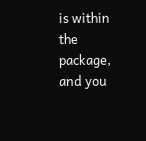is within the package, and you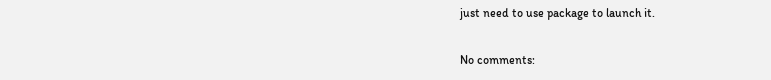just need to use package to launch it.

No comments: